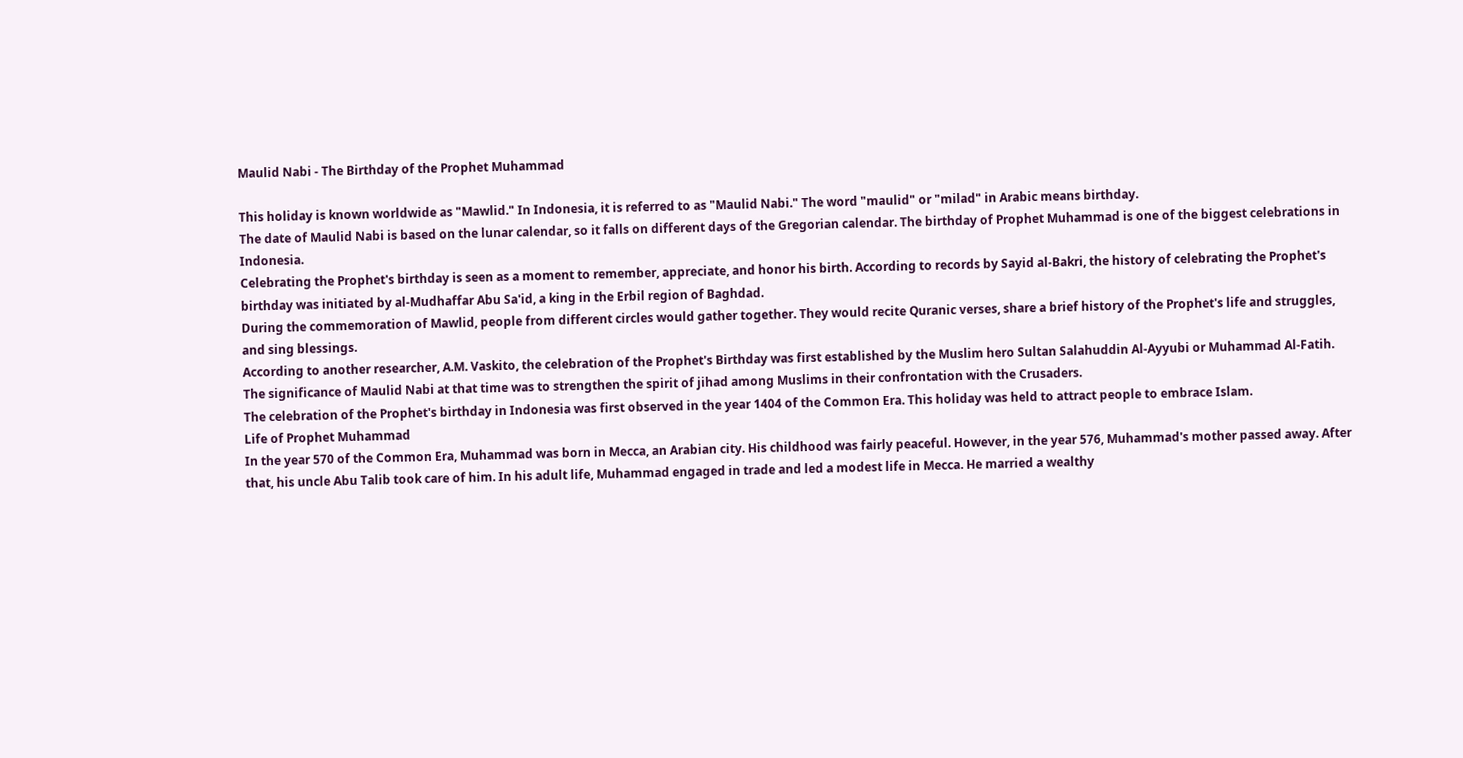Maulid Nabi - The Birthday of the Prophet Muhammad

This holiday is known worldwide as "Mawlid." In Indonesia, it is referred to as "Maulid Nabi." The word "maulid" or "milad" in Arabic means birthday.
The date of Maulid Nabi is based on the lunar calendar, so it falls on different days of the Gregorian calendar. The birthday of Prophet Muhammad is one of the biggest celebrations in Indonesia.
Celebrating the Prophet's birthday is seen as a moment to remember, appreciate, and honor his birth. According to records by Sayid al-Bakri, the history of celebrating the Prophet's birthday was initiated by al-Mudhaffar Abu Sa'id, a king in the Erbil region of Baghdad.
During the commemoration of Mawlid, people from different circles would gather together. They would recite Quranic verses, share a brief history of the Prophet's life and struggles, and sing blessings.
According to another researcher, A.M. Vaskito, the celebration of the Prophet's Birthday was first established by the Muslim hero Sultan Salahuddin Al-Ayyubi or Muhammad Al-Fatih. The significance of Maulid Nabi at that time was to strengthen the spirit of jihad among Muslims in their confrontation with the Crusaders.
The celebration of the Prophet's birthday in Indonesia was first observed in the year 1404 of the Common Era. This holiday was held to attract people to embrace Islam.
Life of Prophet Muhammad
In the year 570 of the Common Era, Muhammad was born in Mecca, an Arabian city. His childhood was fairly peaceful. However, in the year 576, Muhammad's mother passed away. After that, his uncle Abu Talib took care of him. In his adult life, Muhammad engaged in trade and led a modest life in Mecca. He married a wealthy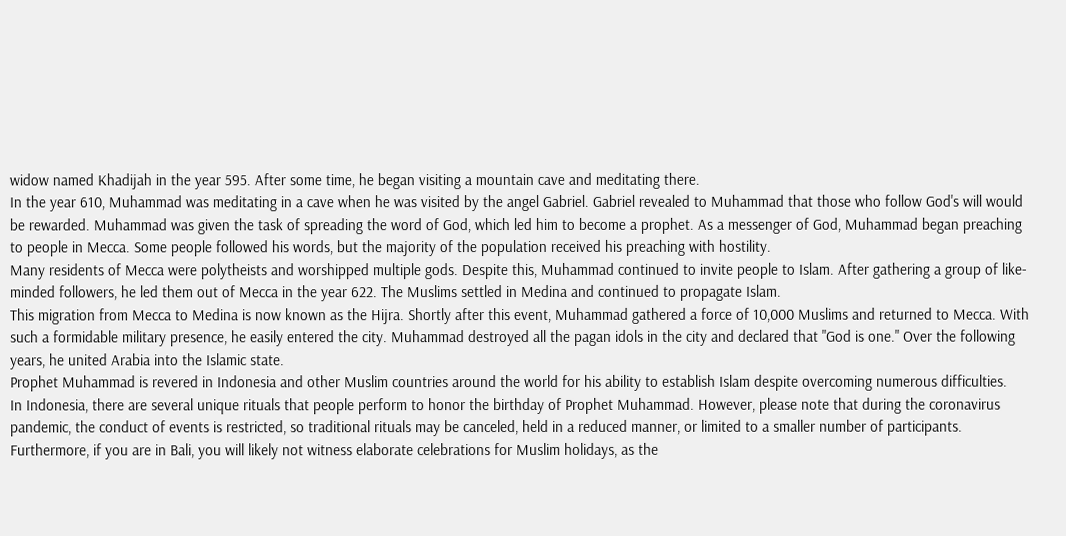widow named Khadijah in the year 595. After some time, he began visiting a mountain cave and meditating there.
In the year 610, Muhammad was meditating in a cave when he was visited by the angel Gabriel. Gabriel revealed to Muhammad that those who follow God's will would be rewarded. Muhammad was given the task of spreading the word of God, which led him to become a prophet. As a messenger of God, Muhammad began preaching to people in Mecca. Some people followed his words, but the majority of the population received his preaching with hostility.
Many residents of Mecca were polytheists and worshipped multiple gods. Despite this, Muhammad continued to invite people to Islam. After gathering a group of like-minded followers, he led them out of Mecca in the year 622. The Muslims settled in Medina and continued to propagate Islam.
This migration from Mecca to Medina is now known as the Hijra. Shortly after this event, Muhammad gathered a force of 10,000 Muslims and returned to Mecca. With such a formidable military presence, he easily entered the city. Muhammad destroyed all the pagan idols in the city and declared that "God is one." Over the following years, he united Arabia into the Islamic state.
Prophet Muhammad is revered in Indonesia and other Muslim countries around the world for his ability to establish Islam despite overcoming numerous difficulties.
In Indonesia, there are several unique rituals that people perform to honor the birthday of Prophet Muhammad. However, please note that during the coronavirus pandemic, the conduct of events is restricted, so traditional rituals may be canceled, held in a reduced manner, or limited to a smaller number of participants.
Furthermore, if you are in Bali, you will likely not witness elaborate celebrations for Muslim holidays, as the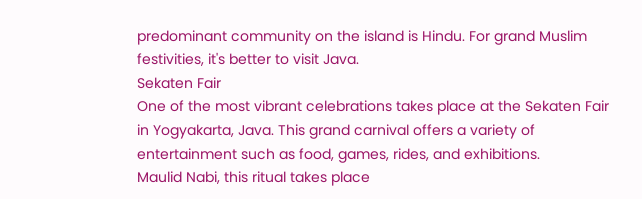predominant community on the island is Hindu. For grand Muslim festivities, it's better to visit Java.
Sekaten Fair
One of the most vibrant celebrations takes place at the Sekaten Fair in Yogyakarta, Java. This grand carnival offers a variety of entertainment such as food, games, rides, and exhibitions.
Maulid Nabi, this ritual takes place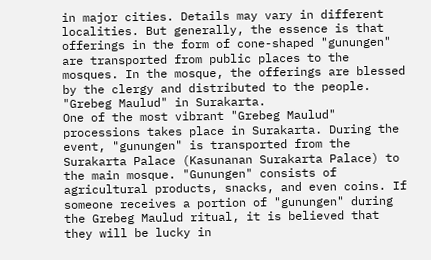in major cities. Details may vary in different localities. But generally, the essence is that offerings in the form of cone-shaped "gunungen" are transported from public places to the mosques. In the mosque, the offerings are blessed by the clergy and distributed to the people.
"Grebeg Maulud" in Surakarta.
One of the most vibrant "Grebeg Maulud" processions takes place in Surakarta. During the event, "gunungen" is transported from the Surakarta Palace (Kasunanan Surakarta Palace) to the main mosque. "Gunungen" consists of agricultural products, snacks, and even coins. If someone receives a portion of "gunungen" during the Grebeg Maulud ritual, it is believed that they will be lucky in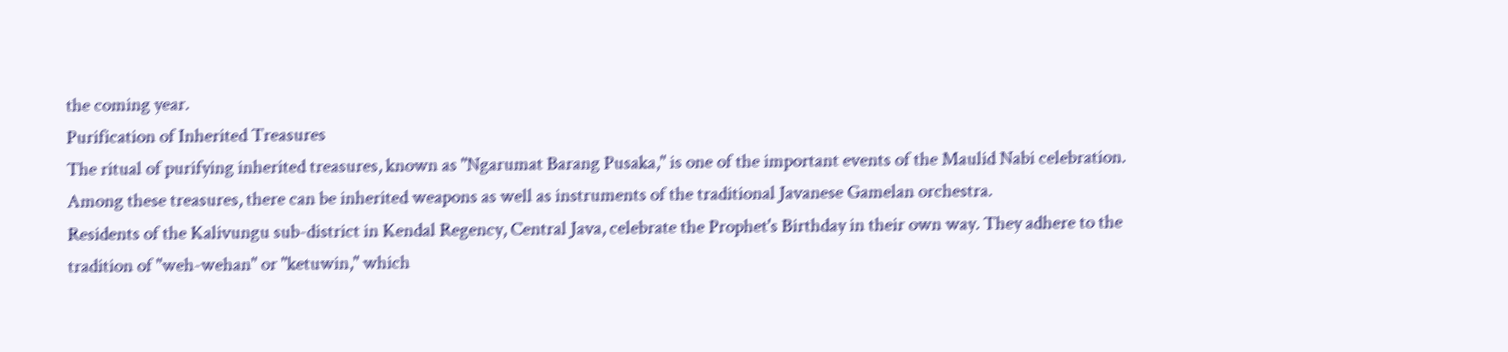the coming year.
Purification of Inherited Treasures
The ritual of purifying inherited treasures, known as "Ngarumat Barang Pusaka," is one of the important events of the Maulid Nabi celebration. Among these treasures, there can be inherited weapons as well as instruments of the traditional Javanese Gamelan orchestra.
Residents of the Kalivungu sub-district in Kendal Regency, Central Java, celebrate the Prophet's Birthday in their own way. They adhere to the tradition of "weh-wehan" or "ketuwin," which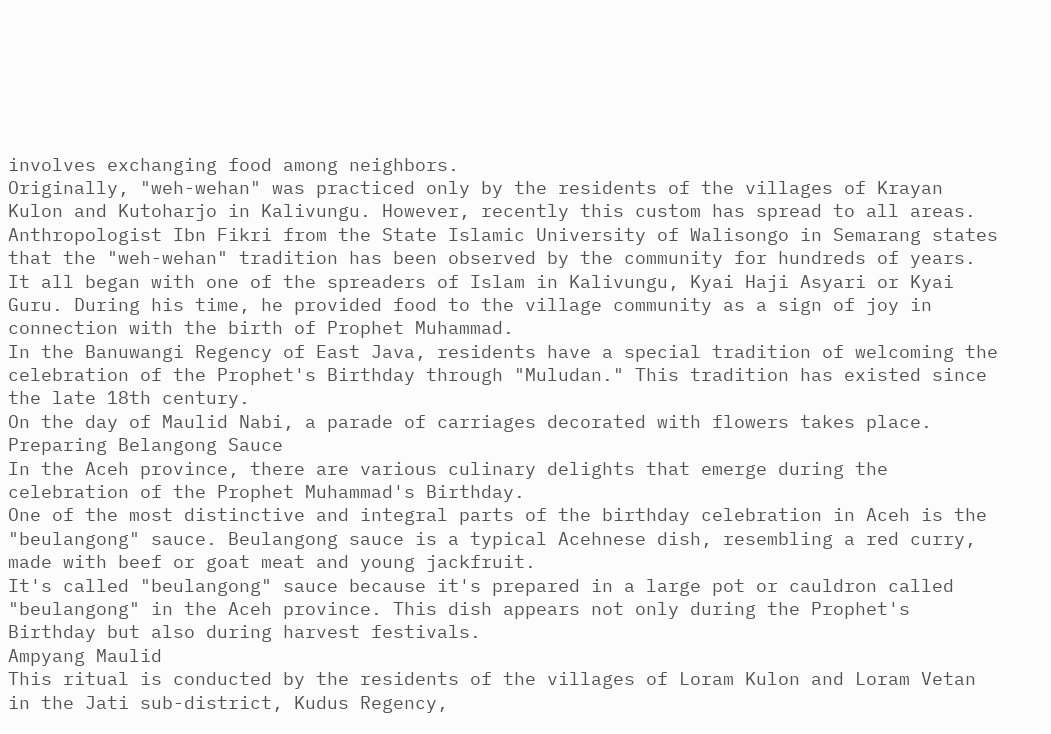involves exchanging food among neighbors.
Originally, "weh-wehan" was practiced only by the residents of the villages of Krayan Kulon and Kutoharjo in Kalivungu. However, recently this custom has spread to all areas.
Anthropologist Ibn Fikri from the State Islamic University of Walisongo in Semarang states that the "weh-wehan" tradition has been observed by the community for hundreds of years.
It all began with one of the spreaders of Islam in Kalivungu, Kyai Haji Asyari or Kyai Guru. During his time, he provided food to the village community as a sign of joy in connection with the birth of Prophet Muhammad.
In the Banuwangi Regency of East Java, residents have a special tradition of welcoming the celebration of the Prophet's Birthday through "Muludan." This tradition has existed since the late 18th century.
On the day of Maulid Nabi, a parade of carriages decorated with flowers takes place.
Preparing Belangong Sauce
In the Aceh province, there are various culinary delights that emerge during the celebration of the Prophet Muhammad's Birthday.
One of the most distinctive and integral parts of the birthday celebration in Aceh is the "beulangong" sauce. Beulangong sauce is a typical Acehnese dish, resembling a red curry, made with beef or goat meat and young jackfruit.
It's called "beulangong" sauce because it's prepared in a large pot or cauldron called "beulangong" in the Aceh province. This dish appears not only during the Prophet's Birthday but also during harvest festivals.
Ampyang Maulid
This ritual is conducted by the residents of the villages of Loram Kulon and Loram Vetan in the Jati sub-district, Kudus Regency,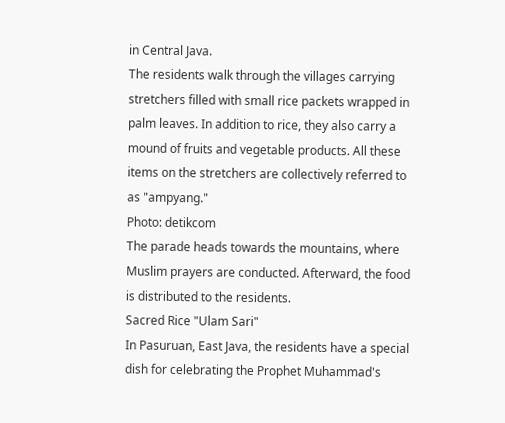in Central Java.
The residents walk through the villages carrying stretchers filled with small rice packets wrapped in palm leaves. In addition to rice, they also carry a mound of fruits and vegetable products. All these items on the stretchers are collectively referred to as "ampyang."
Photo: detikcom
The parade heads towards the mountains, where Muslim prayers are conducted. Afterward, the food is distributed to the residents.
Sacred Rice "Ulam Sari"
In Pasuruan, East Java, the residents have a special dish for celebrating the Prophet Muhammad's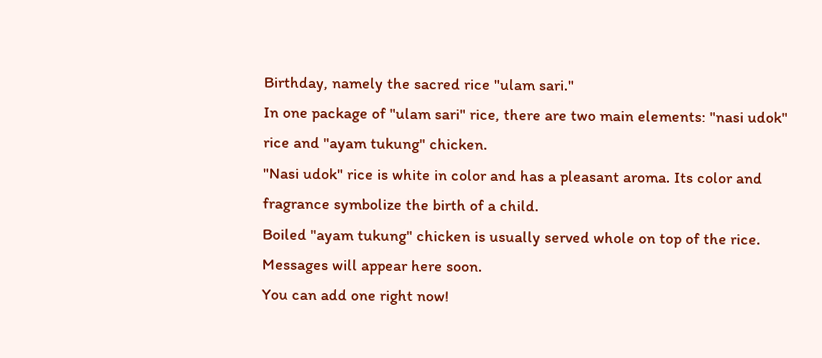Birthday, namely the sacred rice "ulam sari."
In one package of "ulam sari" rice, there are two main elements: "nasi udok" rice and "ayam tukung" chicken.
"Nasi udok" rice is white in color and has a pleasant aroma. Its color and fragrance symbolize the birth of a child.
Boiled "ayam tukung" chicken is usually served whole on top of the rice.
Messages will appear here soon.
You can add one right now!